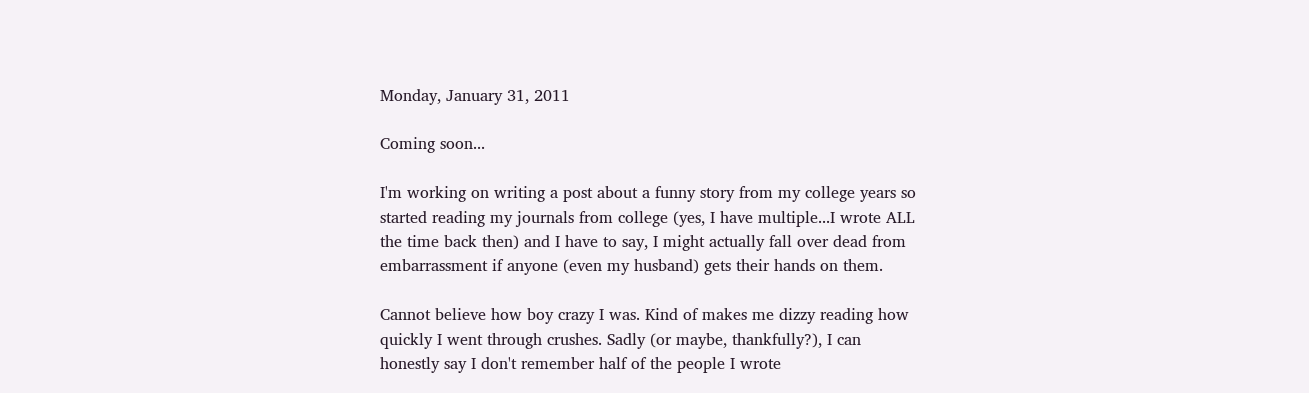Monday, January 31, 2011

Coming soon...

I'm working on writing a post about a funny story from my college years so started reading my journals from college (yes, I have multiple...I wrote ALL the time back then) and I have to say, I might actually fall over dead from embarrassment if anyone (even my husband) gets their hands on them.

Cannot believe how boy crazy I was. Kind of makes me dizzy reading how quickly I went through crushes. Sadly (or maybe, thankfully?), I can honestly say I don't remember half of the people I wrote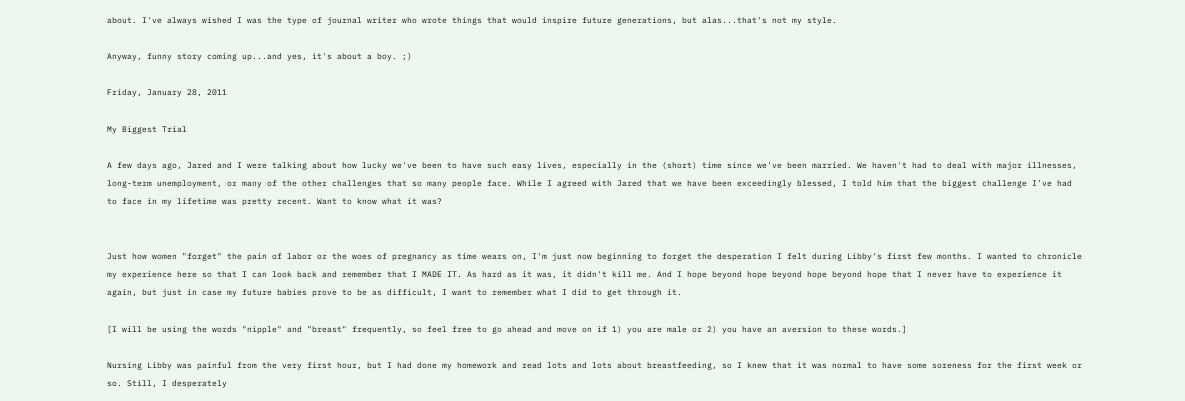about. I've always wished I was the type of journal writer who wrote things that would inspire future generations, but alas...that's not my style.

Anyway, funny story coming up...and yes, it's about a boy. ;)

Friday, January 28, 2011

My Biggest Trial

A few days ago, Jared and I were talking about how lucky we've been to have such easy lives, especially in the (short) time since we've been married. We haven't had to deal with major illnesses, long-term unemployment, or many of the other challenges that so many people face. While I agreed with Jared that we have been exceedingly blessed, I told him that the biggest challenge I've had to face in my lifetime was pretty recent. Want to know what it was?


Just how women "forget" the pain of labor or the woes of pregnancy as time wears on, I'm just now beginning to forget the desperation I felt during Libby's first few months. I wanted to chronicle my experience here so that I can look back and remember that I MADE IT. As hard as it was, it didn't kill me. And I hope beyond hope beyond hope beyond hope that I never have to experience it again, but just in case my future babies prove to be as difficult, I want to remember what I did to get through it.

[I will be using the words "nipple" and "breast" frequently, so feel free to go ahead and move on if 1) you are male or 2) you have an aversion to these words.]

Nursing Libby was painful from the very first hour, but I had done my homework and read lots and lots about breastfeeding, so I knew that it was normal to have some soreness for the first week or so. Still, I desperately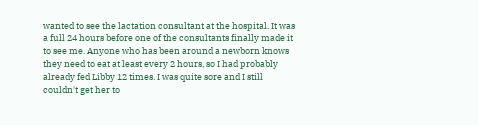wanted to see the lactation consultant at the hospital. It was a full 24 hours before one of the consultants finally made it to see me. Anyone who has been around a newborn knows they need to eat at least every 2 hours, so I had probably already fed Libby 12 times. I was quite sore and I still couldn't get her to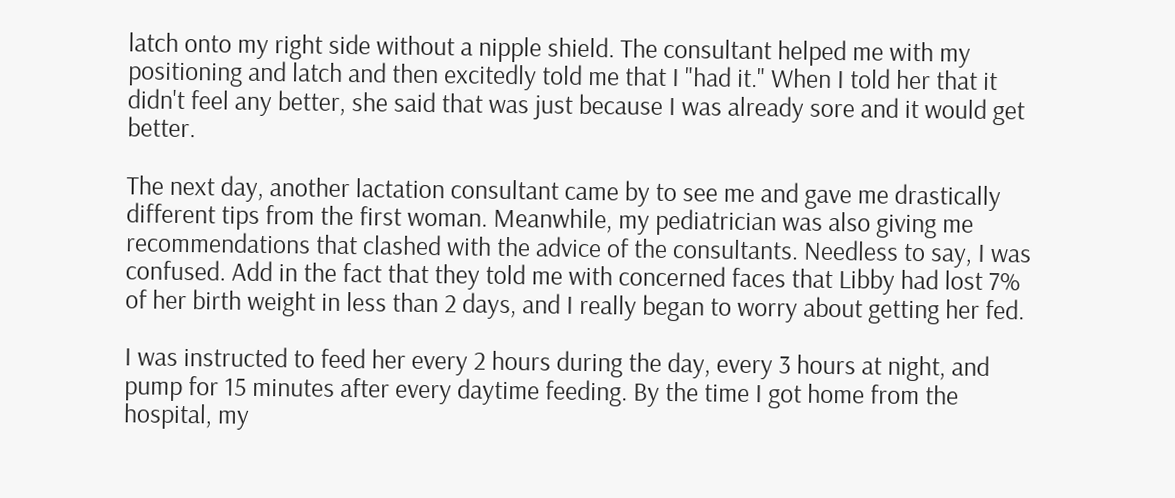latch onto my right side without a nipple shield. The consultant helped me with my positioning and latch and then excitedly told me that I "had it." When I told her that it didn't feel any better, she said that was just because I was already sore and it would get better.

The next day, another lactation consultant came by to see me and gave me drastically different tips from the first woman. Meanwhile, my pediatrician was also giving me recommendations that clashed with the advice of the consultants. Needless to say, I was confused. Add in the fact that they told me with concerned faces that Libby had lost 7% of her birth weight in less than 2 days, and I really began to worry about getting her fed.

I was instructed to feed her every 2 hours during the day, every 3 hours at night, and pump for 15 minutes after every daytime feeding. By the time I got home from the hospital, my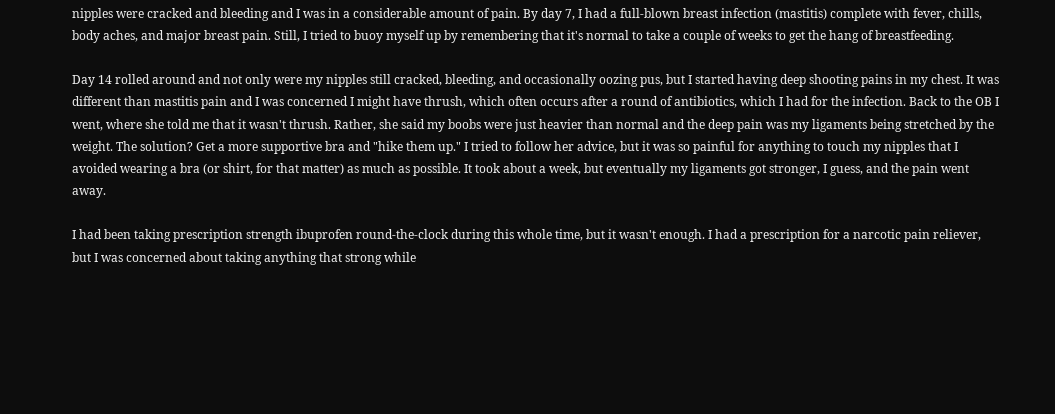nipples were cracked and bleeding and I was in a considerable amount of pain. By day 7, I had a full-blown breast infection (mastitis) complete with fever, chills, body aches, and major breast pain. Still, I tried to buoy myself up by remembering that it's normal to take a couple of weeks to get the hang of breastfeeding.

Day 14 rolled around and not only were my nipples still cracked, bleeding, and occasionally oozing pus, but I started having deep shooting pains in my chest. It was different than mastitis pain and I was concerned I might have thrush, which often occurs after a round of antibiotics, which I had for the infection. Back to the OB I went, where she told me that it wasn't thrush. Rather, she said my boobs were just heavier than normal and the deep pain was my ligaments being stretched by the weight. The solution? Get a more supportive bra and "hike them up." I tried to follow her advice, but it was so painful for anything to touch my nipples that I avoided wearing a bra (or shirt, for that matter) as much as possible. It took about a week, but eventually my ligaments got stronger, I guess, and the pain went away.

I had been taking prescription strength ibuprofen round-the-clock during this whole time, but it wasn't enough. I had a prescription for a narcotic pain reliever, but I was concerned about taking anything that strong while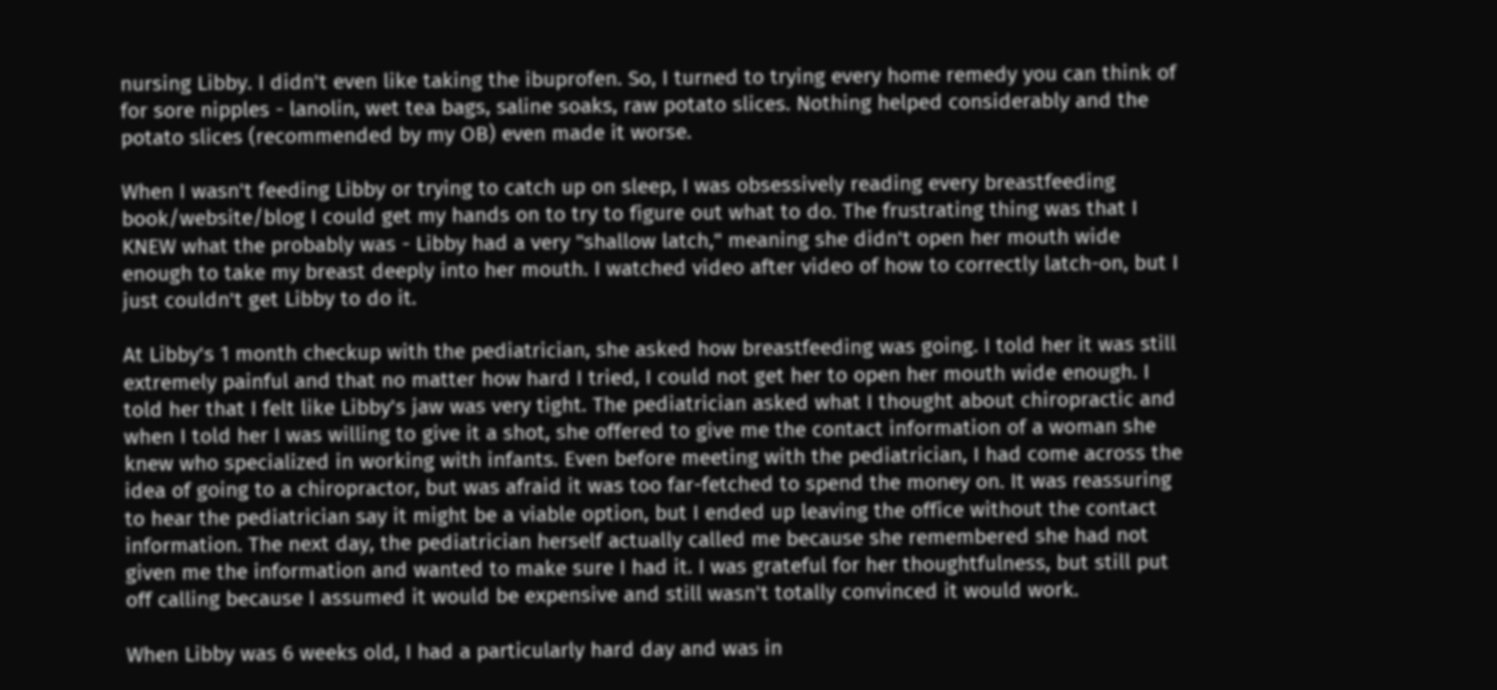nursing Libby. I didn't even like taking the ibuprofen. So, I turned to trying every home remedy you can think of for sore nipples - lanolin, wet tea bags, saline soaks, raw potato slices. Nothing helped considerably and the potato slices (recommended by my OB) even made it worse.

When I wasn't feeding Libby or trying to catch up on sleep, I was obsessively reading every breastfeeding book/website/blog I could get my hands on to try to figure out what to do. The frustrating thing was that I KNEW what the probably was - Libby had a very "shallow latch," meaning she didn't open her mouth wide enough to take my breast deeply into her mouth. I watched video after video of how to correctly latch-on, but I just couldn't get Libby to do it.

At Libby's 1 month checkup with the pediatrician, she asked how breastfeeding was going. I told her it was still extremely painful and that no matter how hard I tried, I could not get her to open her mouth wide enough. I told her that I felt like Libby's jaw was very tight. The pediatrician asked what I thought about chiropractic and when I told her I was willing to give it a shot, she offered to give me the contact information of a woman she knew who specialized in working with infants. Even before meeting with the pediatrician, I had come across the idea of going to a chiropractor, but was afraid it was too far-fetched to spend the money on. It was reassuring to hear the pediatrician say it might be a viable option, but I ended up leaving the office without the contact information. The next day, the pediatrician herself actually called me because she remembered she had not given me the information and wanted to make sure I had it. I was grateful for her thoughtfulness, but still put off calling because I assumed it would be expensive and still wasn't totally convinced it would work.

When Libby was 6 weeks old, I had a particularly hard day and was in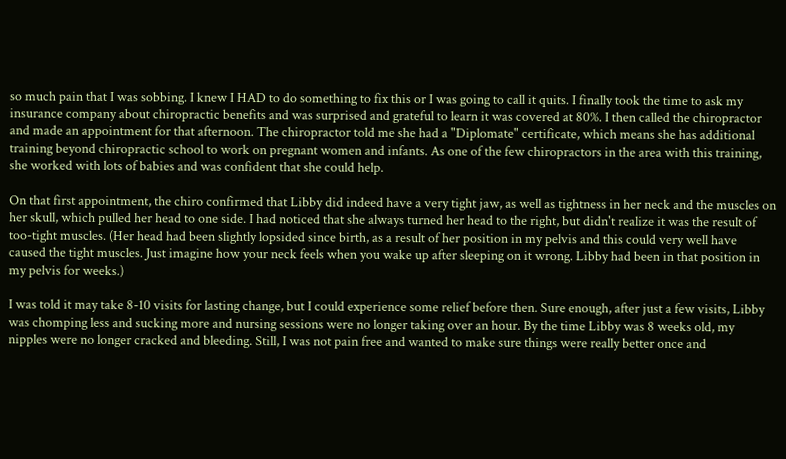so much pain that I was sobbing. I knew I HAD to do something to fix this or I was going to call it quits. I finally took the time to ask my insurance company about chiropractic benefits and was surprised and grateful to learn it was covered at 80%. I then called the chiropractor and made an appointment for that afternoon. The chiropractor told me she had a "Diplomate" certificate, which means she has additional training beyond chiropractic school to work on pregnant women and infants. As one of the few chiropractors in the area with this training, she worked with lots of babies and was confident that she could help.

On that first appointment, the chiro confirmed that Libby did indeed have a very tight jaw, as well as tightness in her neck and the muscles on her skull, which pulled her head to one side. I had noticed that she always turned her head to the right, but didn't realize it was the result of too-tight muscles. (Her head had been slightly lopsided since birth, as a result of her position in my pelvis and this could very well have caused the tight muscles. Just imagine how your neck feels when you wake up after sleeping on it wrong. Libby had been in that position in my pelvis for weeks.)

I was told it may take 8-10 visits for lasting change, but I could experience some relief before then. Sure enough, after just a few visits, Libby was chomping less and sucking more and nursing sessions were no longer taking over an hour. By the time Libby was 8 weeks old, my nipples were no longer cracked and bleeding. Still, I was not pain free and wanted to make sure things were really better once and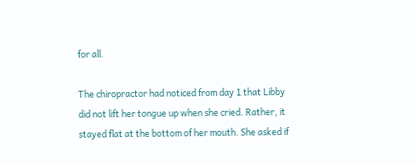for all.

The chiropractor had noticed from day 1 that Libby did not lift her tongue up when she cried. Rather, it stayed flat at the bottom of her mouth. She asked if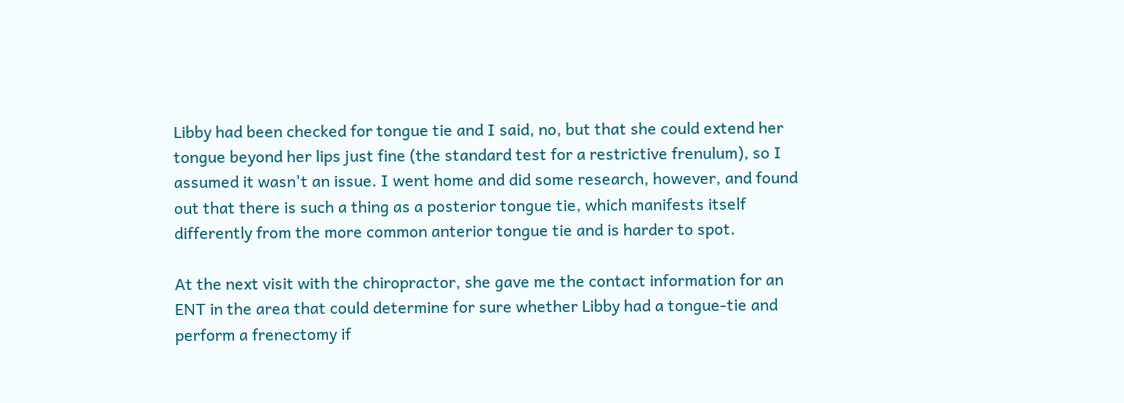Libby had been checked for tongue tie and I said, no, but that she could extend her tongue beyond her lips just fine (the standard test for a restrictive frenulum), so I assumed it wasn't an issue. I went home and did some research, however, and found out that there is such a thing as a posterior tongue tie, which manifests itself differently from the more common anterior tongue tie and is harder to spot.

At the next visit with the chiropractor, she gave me the contact information for an ENT in the area that could determine for sure whether Libby had a tongue-tie and perform a frenectomy if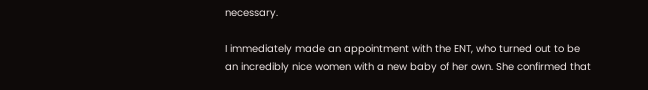necessary.

I immediately made an appointment with the ENT, who turned out to be an incredibly nice women with a new baby of her own. She confirmed that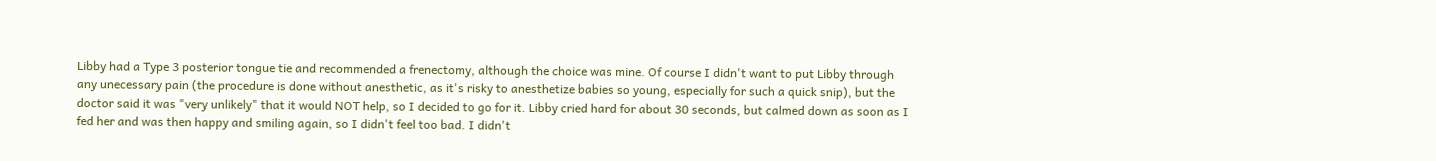Libby had a Type 3 posterior tongue tie and recommended a frenectomy, although the choice was mine. Of course I didn't want to put Libby through any unecessary pain (the procedure is done without anesthetic, as it's risky to anesthetize babies so young, especially for such a quick snip), but the doctor said it was "very unlikely" that it would NOT help, so I decided to go for it. Libby cried hard for about 30 seconds, but calmed down as soon as I fed her and was then happy and smiling again, so I didn't feel too bad. I didn't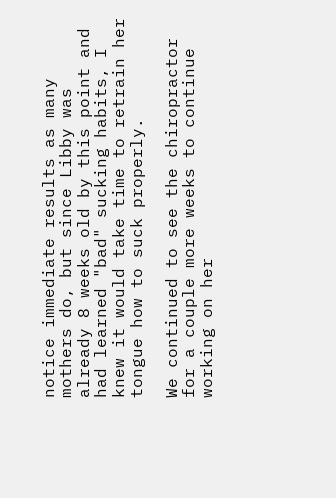notice immediate results as many mothers do, but since Libby was already 8 weeks old by this point and had learned "bad" sucking habits, I knew it would take time to retrain her tongue how to suck properly.

We continued to see the chiropractor for a couple more weeks to continue working on her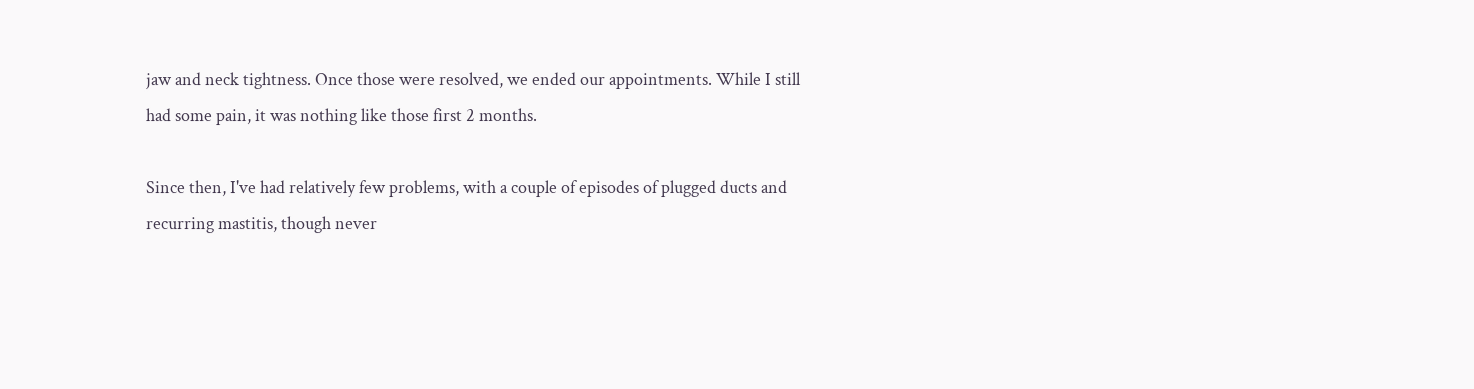jaw and neck tightness. Once those were resolved, we ended our appointments. While I still had some pain, it was nothing like those first 2 months.

Since then, I've had relatively few problems, with a couple of episodes of plugged ducts and recurring mastitis, though never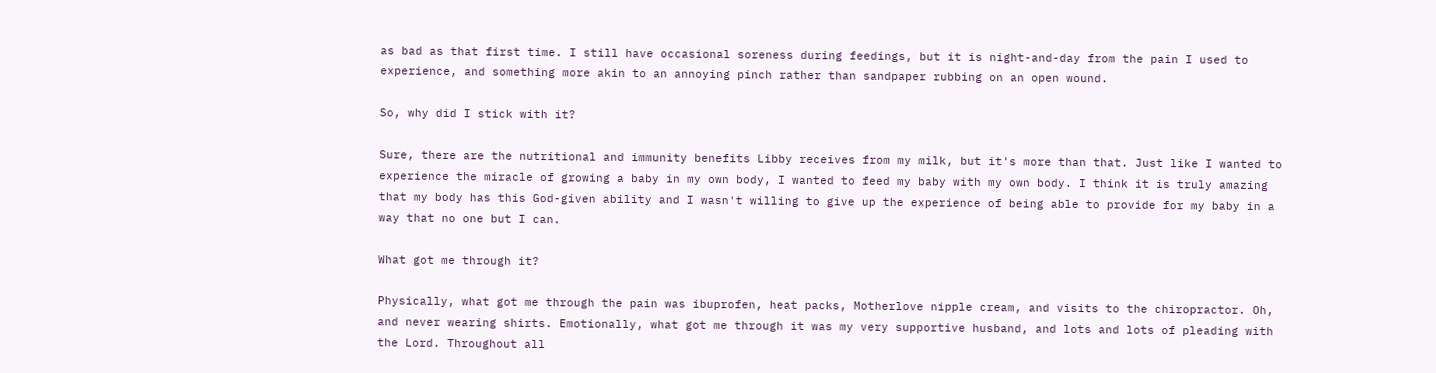as bad as that first time. I still have occasional soreness during feedings, but it is night-and-day from the pain I used to experience, and something more akin to an annoying pinch rather than sandpaper rubbing on an open wound.

So, why did I stick with it?

Sure, there are the nutritional and immunity benefits Libby receives from my milk, but it's more than that. Just like I wanted to experience the miracle of growing a baby in my own body, I wanted to feed my baby with my own body. I think it is truly amazing that my body has this God-given ability and I wasn't willing to give up the experience of being able to provide for my baby in a way that no one but I can.

What got me through it?

Physically, what got me through the pain was ibuprofen, heat packs, Motherlove nipple cream, and visits to the chiropractor. Oh, and never wearing shirts. Emotionally, what got me through it was my very supportive husband, and lots and lots of pleading with the Lord. Throughout all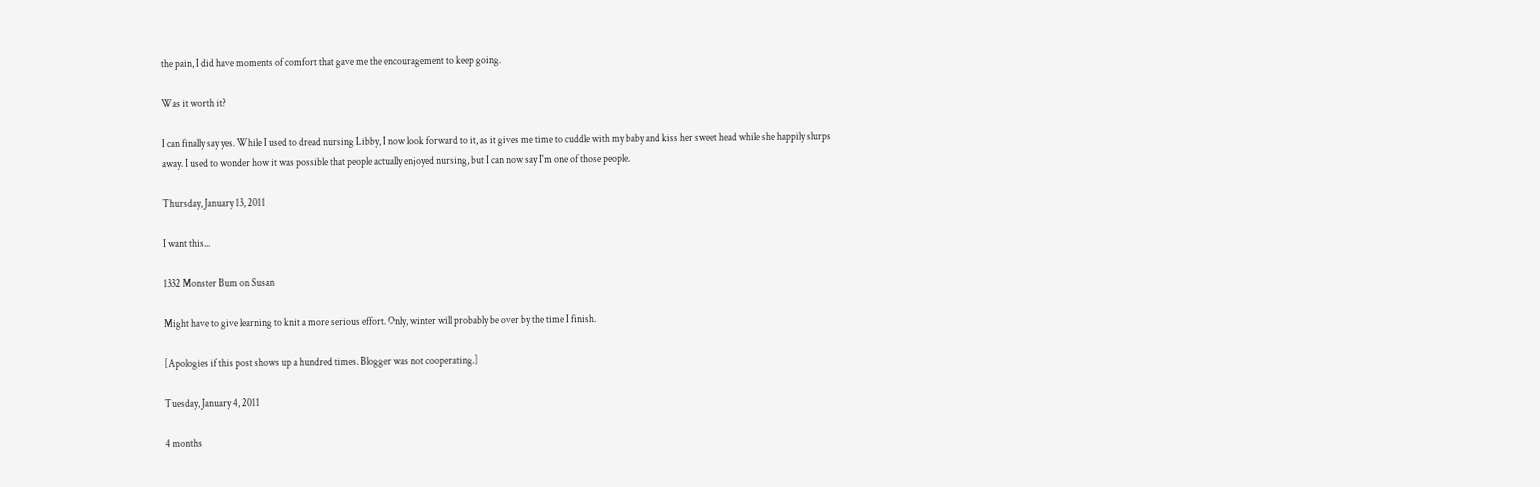the pain, I did have moments of comfort that gave me the encouragement to keep going.

Was it worth it?

I can finally say yes. While I used to dread nursing Libby, I now look forward to it, as it gives me time to cuddle with my baby and kiss her sweet head while she happily slurps away. I used to wonder how it was possible that people actually enjoyed nursing, but I can now say I'm one of those people.

Thursday, January 13, 2011

I want this...

1332 Monster Bum on Susan

Might have to give learning to knit a more serious effort. Only, winter will probably be over by the time I finish.

[Apologies if this post shows up a hundred times. Blogger was not cooperating.]

Tuesday, January 4, 2011

4 months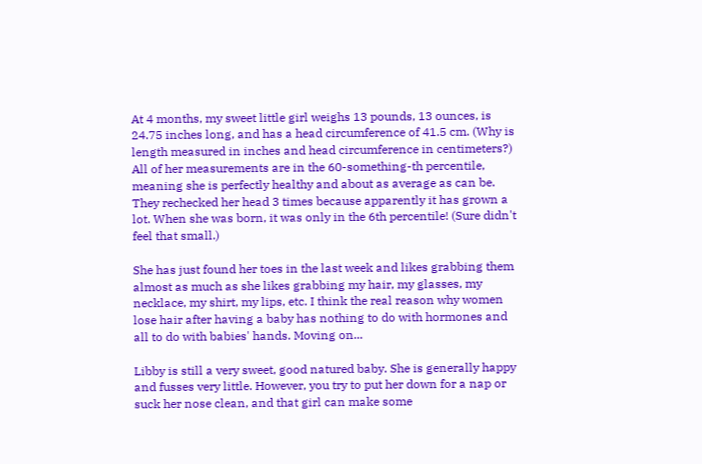At 4 months, my sweet little girl weighs 13 pounds, 13 ounces, is 24.75 inches long, and has a head circumference of 41.5 cm. (Why is length measured in inches and head circumference in centimeters?) All of her measurements are in the 60-something-th percentile, meaning she is perfectly healthy and about as average as can be. They rechecked her head 3 times because apparently it has grown a lot. When she was born, it was only in the 6th percentile! (Sure didn't feel that small.)

She has just found her toes in the last week and likes grabbing them almost as much as she likes grabbing my hair, my glasses, my necklace, my shirt, my lips, etc. I think the real reason why women lose hair after having a baby has nothing to do with hormones and all to do with babies' hands. Moving on...

Libby is still a very sweet, good natured baby. She is generally happy and fusses very little. However, you try to put her down for a nap or suck her nose clean, and that girl can make some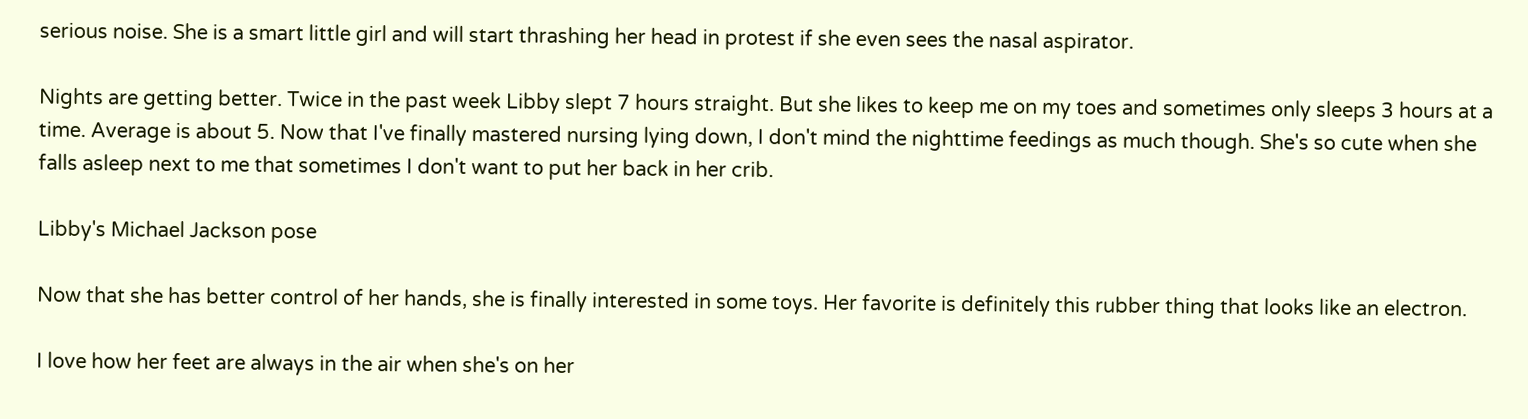serious noise. She is a smart little girl and will start thrashing her head in protest if she even sees the nasal aspirator.

Nights are getting better. Twice in the past week Libby slept 7 hours straight. But she likes to keep me on my toes and sometimes only sleeps 3 hours at a time. Average is about 5. Now that I've finally mastered nursing lying down, I don't mind the nighttime feedings as much though. She's so cute when she falls asleep next to me that sometimes I don't want to put her back in her crib.

Libby's Michael Jackson pose

Now that she has better control of her hands, she is finally interested in some toys. Her favorite is definitely this rubber thing that looks like an electron.

I love how her feet are always in the air when she's on her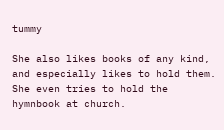tummy

She also likes books of any kind, and especially likes to hold them. She even tries to hold the hymnbook at church.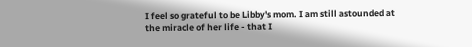I feel so grateful to be Libby's mom. I am still astounded at the miracle of her life - that I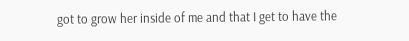got to grow her inside of me and that I get to have the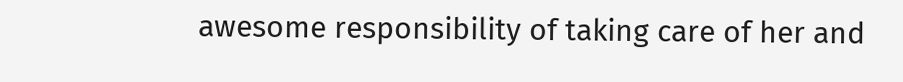awesome responsibility of taking care of her and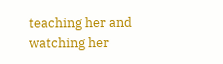teaching her and watching her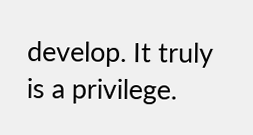develop. It truly is a privilege.